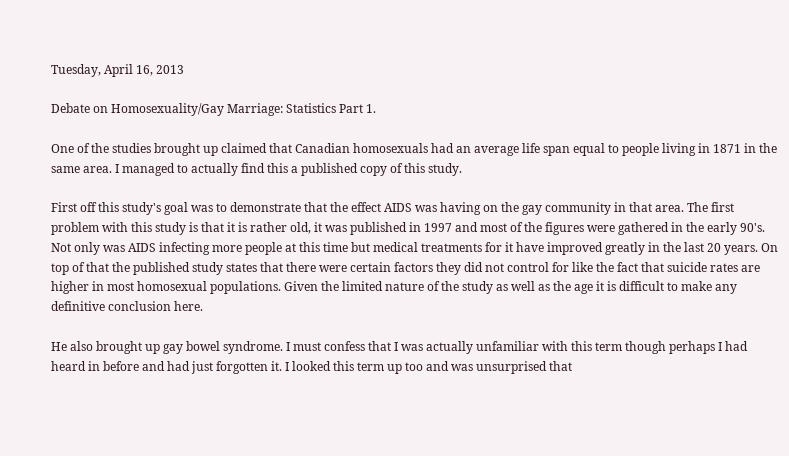Tuesday, April 16, 2013

Debate on Homosexuality/Gay Marriage: Statistics Part 1.

One of the studies brought up claimed that Canadian homosexuals had an average life span equal to people living in 1871 in the same area. I managed to actually find this a published copy of this study.

First off this study's goal was to demonstrate that the effect AIDS was having on the gay community in that area. The first problem with this study is that it is rather old, it was published in 1997 and most of the figures were gathered in the early 90's. Not only was AIDS infecting more people at this time but medical treatments for it have improved greatly in the last 20 years. On top of that the published study states that there were certain factors they did not control for like the fact that suicide rates are higher in most homosexual populations. Given the limited nature of the study as well as the age it is difficult to make any definitive conclusion here.

He also brought up gay bowel syndrome. I must confess that I was actually unfamiliar with this term though perhaps I had heard in before and had just forgotten it. I looked this term up too and was unsurprised that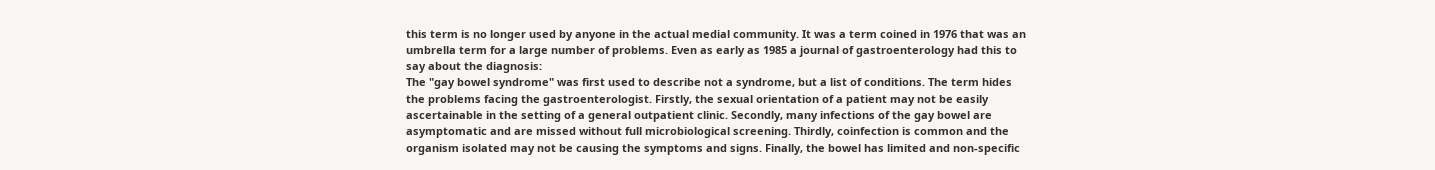this term is no longer used by anyone in the actual medial community. It was a term coined in 1976 that was an umbrella term for a large number of problems. Even as early as 1985 a journal of gastroenterology had this to say about the diagnosis:
The "gay bowel syndrome" was first used to describe not a syndrome, but a list of conditions. The term hides the problems facing the gastroenterologist. Firstly, the sexual orientation of a patient may not be easily ascertainable in the setting of a general outpatient clinic. Secondly, many infections of the gay bowel are asymptomatic and are missed without full microbiological screening. Thirdly, coinfection is common and the organism isolated may not be causing the symptoms and signs. Finally, the bowel has limited and non-specific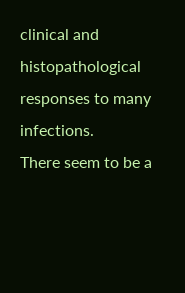clinical and histopathological responses to many infections.
There seem to be a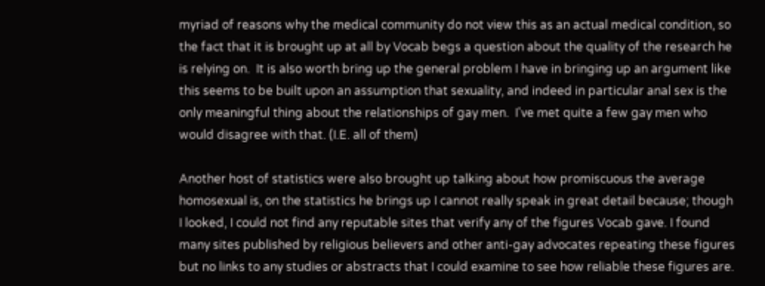myriad of reasons why the medical community do not view this as an actual medical condition, so the fact that it is brought up at all by Vocab begs a question about the quality of the research he is relying on.  It is also worth bring up the general problem I have in bringing up an argument like this seems to be built upon an assumption that sexuality, and indeed in particular anal sex is the only meaningful thing about the relationships of gay men.  I've met quite a few gay men who would disagree with that. (I.E. all of them)

Another host of statistics were also brought up talking about how promiscuous the average homosexual is, on the statistics he brings up I cannot really speak in great detail because; though I looked, I could not find any reputable sites that verify any of the figures Vocab gave. I found many sites published by religious believers and other anti-gay advocates repeating these figures but no links to any studies or abstracts that I could examine to see how reliable these figures are.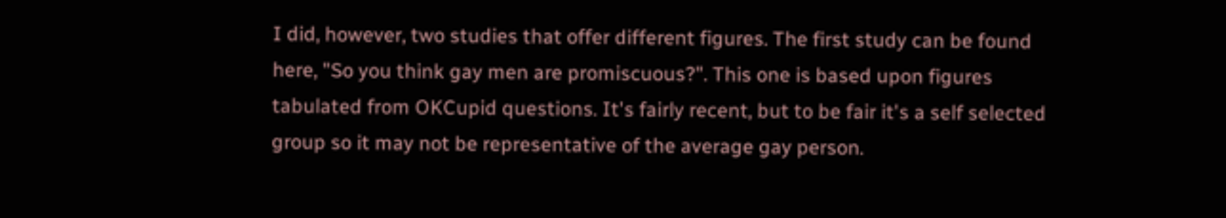I did, however, two studies that offer different figures. The first study can be found here, "So you think gay men are promiscuous?". This one is based upon figures tabulated from OKCupid questions. It's fairly recent, but to be fair it's a self selected group so it may not be representative of the average gay person.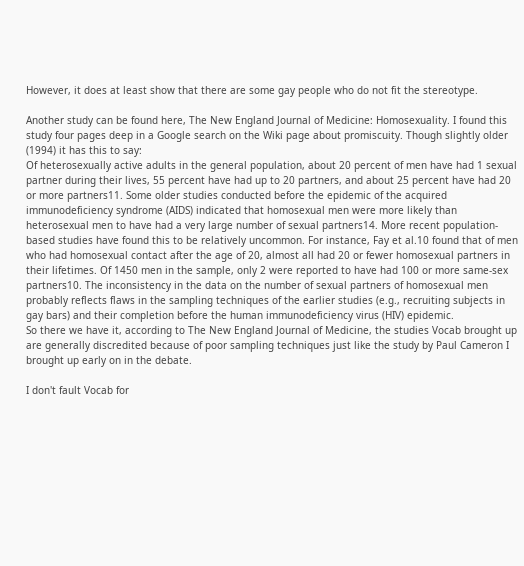However, it does at least show that there are some gay people who do not fit the stereotype.

Another study can be found here, The New England Journal of Medicine: Homosexuality. I found this study four pages deep in a Google search on the Wiki page about promiscuity. Though slightly older (1994) it has this to say:
Of heterosexually active adults in the general population, about 20 percent of men have had 1 sexual partner during their lives, 55 percent have had up to 20 partners, and about 25 percent have had 20 or more partners11. Some older studies conducted before the epidemic of the acquired immunodeficiency syndrome (AIDS) indicated that homosexual men were more likely than heterosexual men to have had a very large number of sexual partners14. More recent population-based studies have found this to be relatively uncommon. For instance, Fay et al.10 found that of men who had homosexual contact after the age of 20, almost all had 20 or fewer homosexual partners in their lifetimes. Of 1450 men in the sample, only 2 were reported to have had 100 or more same-sex partners10. The inconsistency in the data on the number of sexual partners of homosexual men probably reflects flaws in the sampling techniques of the earlier studies (e.g., recruiting subjects in gay bars) and their completion before the human immunodeficiency virus (HIV) epidemic.
So there we have it, according to The New England Journal of Medicine, the studies Vocab brought up are generally discredited because of poor sampling techniques just like the study by Paul Cameron I brought up early on in the debate.

I don't fault Vocab for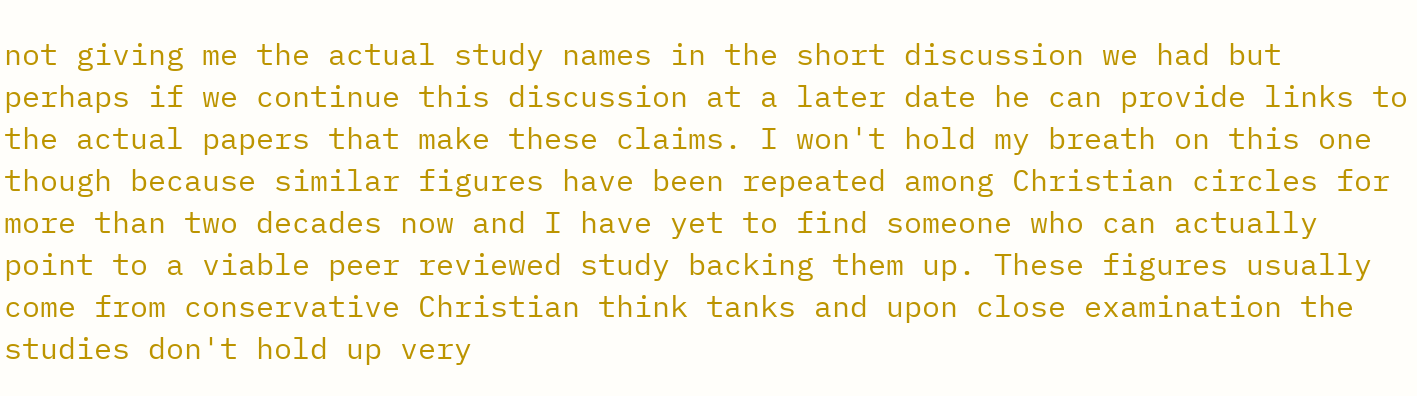not giving me the actual study names in the short discussion we had but perhaps if we continue this discussion at a later date he can provide links to the actual papers that make these claims. I won't hold my breath on this one though because similar figures have been repeated among Christian circles for more than two decades now and I have yet to find someone who can actually point to a viable peer reviewed study backing them up. These figures usually come from conservative Christian think tanks and upon close examination the studies don't hold up very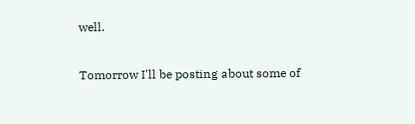well.

Tomorrow I'll be posting about some of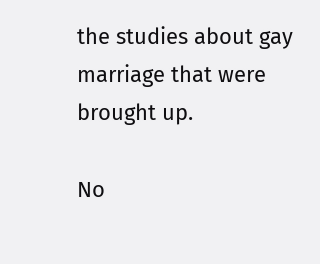the studies about gay marriage that were brought up.

No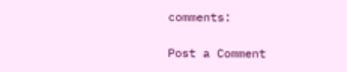comments:

Post a Comment